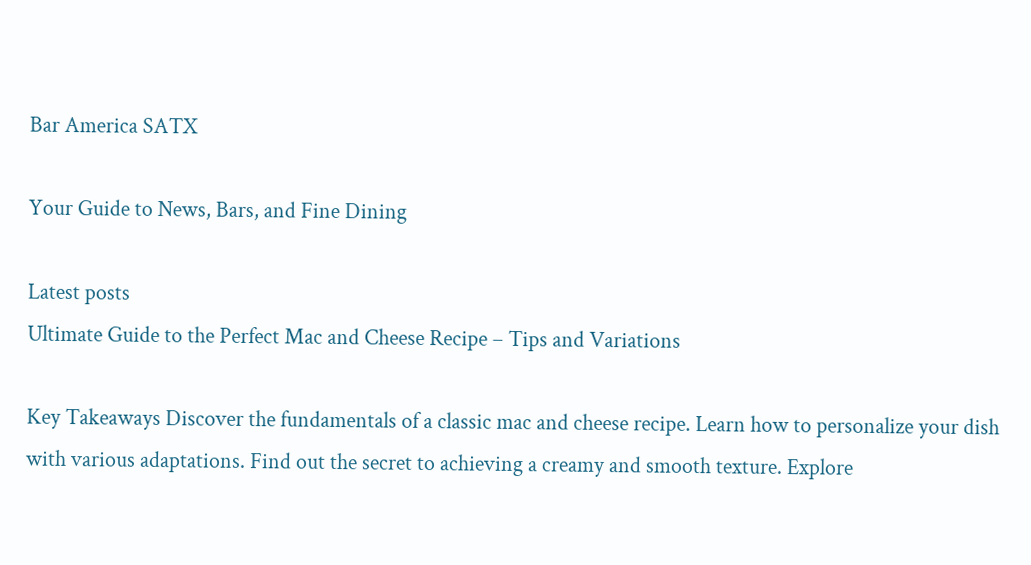Bar America SATX

Your Guide to News, Bars, and Fine Dining

Latest posts
Ultimate Guide to the Perfect Mac and Cheese Recipe – Tips and Variations

Key Takeaways Discover the fundamentals of a classic mac and cheese recipe. Learn how to personalize your dish with various adaptations. Find out the secret to achieving a creamy and smooth texture. Explore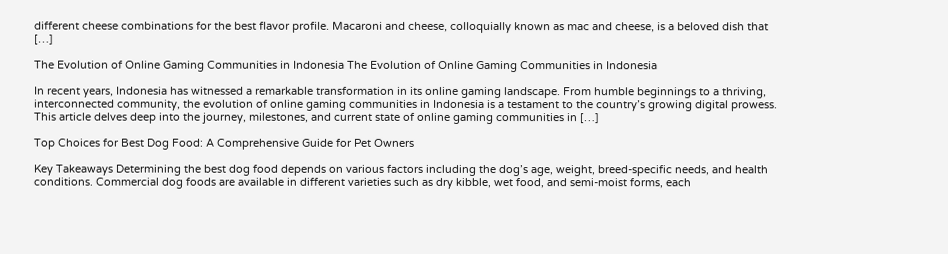different cheese combinations for the best flavor profile. Macaroni and cheese, colloquially known as mac and cheese, is a beloved dish that […]

The Evolution of Online Gaming Communities in Indonesia The Evolution of Online Gaming Communities in Indonesia

In recent years, Indonesia has witnessed a remarkable transformation in its online gaming landscape. From humble beginnings to a thriving, interconnected community, the evolution of online gaming communities in Indonesia is a testament to the country’s growing digital prowess. This article delves deep into the journey, milestones, and current state of online gaming communities in […]

Top Choices for Best Dog Food: A Comprehensive Guide for Pet Owners

Key Takeaways Determining the best dog food depends on various factors including the dog’s age, weight, breed-specific needs, and health conditions. Commercial dog foods are available in different varieties such as dry kibble, wet food, and semi-moist forms, each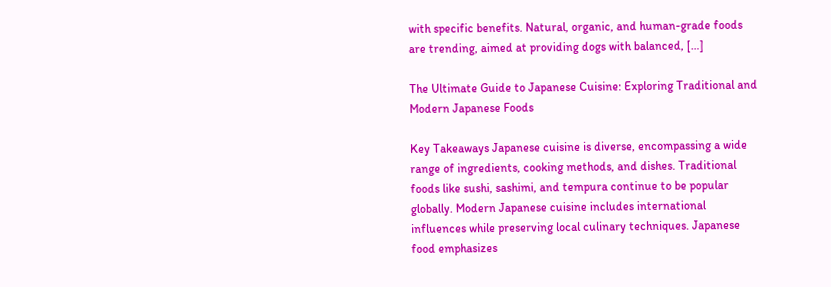with specific benefits. Natural, organic, and human-grade foods are trending, aimed at providing dogs with balanced, […]

The Ultimate Guide to Japanese Cuisine: Exploring Traditional and Modern Japanese Foods

Key Takeaways Japanese cuisine is diverse, encompassing a wide range of ingredients, cooking methods, and dishes. Traditional foods like sushi, sashimi, and tempura continue to be popular globally. Modern Japanese cuisine includes international influences while preserving local culinary techniques. Japanese food emphasizes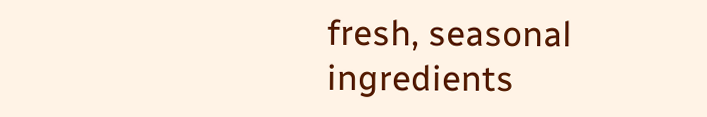fresh, seasonal ingredients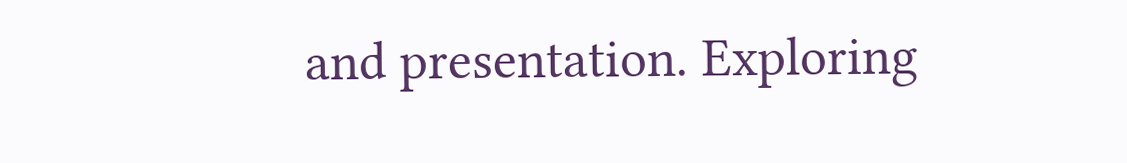and presentation. Exploring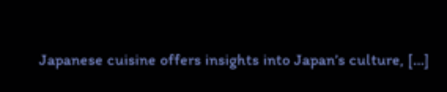Japanese cuisine offers insights into Japan’s culture, […]